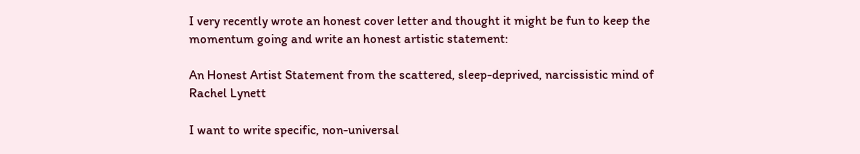I very recently wrote an honest cover letter and thought it might be fun to keep the momentum going and write an honest artistic statement:

An Honest Artist Statement from the scattered, sleep-deprived, narcissistic mind of Rachel Lynett

I want to write specific, non-universal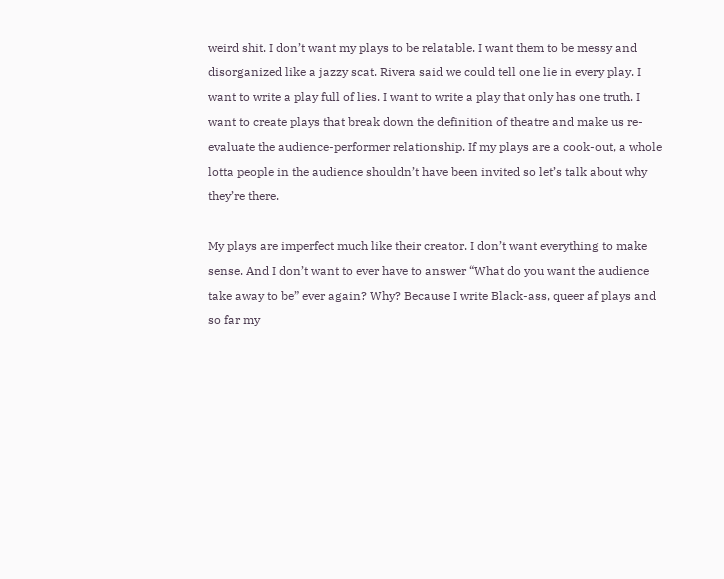weird shit. I don’t want my plays to be relatable. I want them to be messy and disorganized like a jazzy scat. Rivera said we could tell one lie in every play. I want to write a play full of lies. I want to write a play that only has one truth. I want to create plays that break down the definition of theatre and make us re-evaluate the audience-performer relationship. If my plays are a cook-out, a whole lotta people in the audience shouldn’t have been invited so let’s talk about why they’re there.

My plays are imperfect much like their creator. I don’t want everything to make sense. And I don’t want to ever have to answer “What do you want the audience take away to be” ever again? Why? Because I write Black-ass, queer af plays and so far my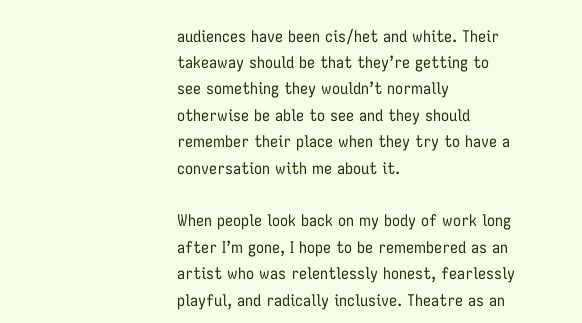audiences have been cis/het and white. Their takeaway should be that they’re getting to see something they wouldn’t normally otherwise be able to see and they should remember their place when they try to have a conversation with me about it.

When people look back on my body of work long after I’m gone, I hope to be remembered as an artist who was relentlessly honest, fearlessly playful, and radically inclusive. Theatre as an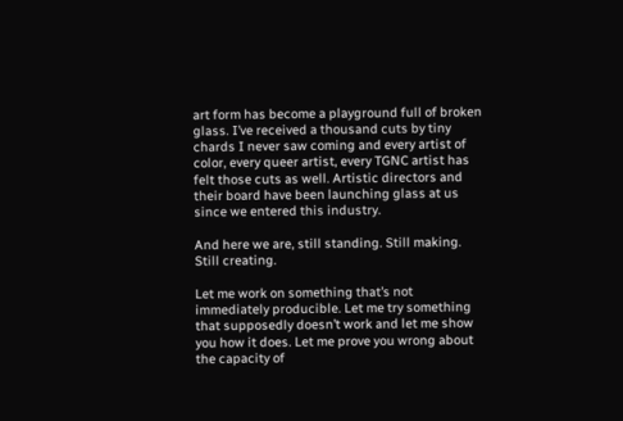art form has become a playground full of broken glass. I’ve received a thousand cuts by tiny chards I never saw coming and every artist of color, every queer artist, every TGNC artist has felt those cuts as well. Artistic directors and their board have been launching glass at us since we entered this industry.

And here we are, still standing. Still making. Still creating.

Let me work on something that’s not immediately producible. Let me try something that supposedly doesn’t work and let me show you how it does. Let me prove you wrong about the capacity of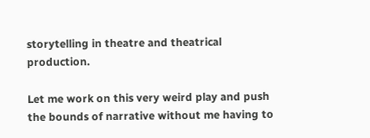storytelling in theatre and theatrical production.

Let me work on this very weird play and push the bounds of narrative without me having to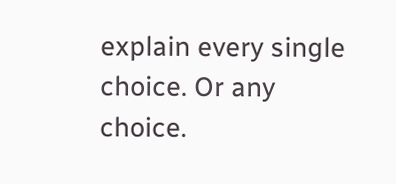explain every single choice. Or any choice.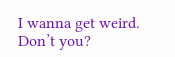I wanna get weird. Don’t you?